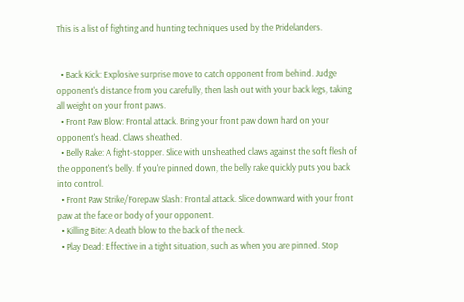This is a list of fighting and hunting techniques used by the Pridelanders.


  • Back Kick: Explosive surprise move to catch opponent from behind. Judge opponent's distance from you carefully, then lash out with your back legs, taking all weight on your front paws.
  • Front Paw Blow: Frontal attack. Bring your front paw down hard on your opponent's head. Claws sheathed.
  • Belly Rake: A fight-stopper. Slice with unsheathed claws against the soft flesh of the opponent's belly. If you're pinned down, the belly rake quickly puts you back into control.
  • Front Paw Strike/Forepaw Slash: Frontal attack. Slice downward with your front paw at the face or body of your opponent.
  • Killing Bite: A death blow to the back of the neck.
  • Play Dead: Effective in a tight situation, such as when you are pinned. Stop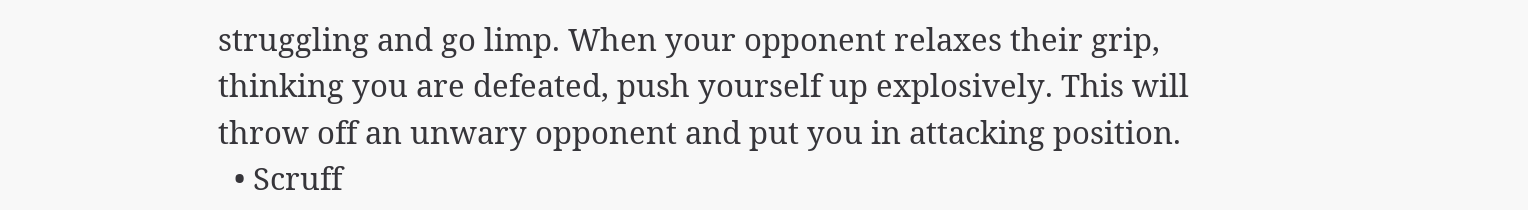struggling and go limp. When your opponent relaxes their grip, thinking you are defeated, push yourself up explosively. This will throw off an unwary opponent and put you in attacking position.
  • Scruff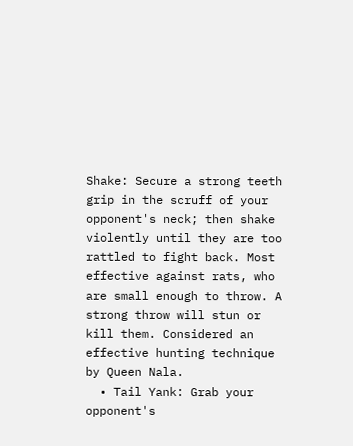Shake: Secure a strong teeth grip in the scruff of your opponent's neck; then shake violently until they are too rattled to fight back. Most effective against rats, who are small enough to throw. A strong throw will stun or kill them. Considered an effective hunting technique by Queen Nala.
  • Tail Yank: Grab your opponent's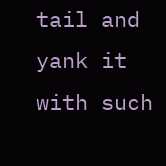tail and yank it with such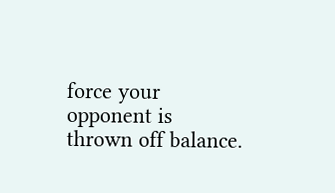force your opponent is thrown off balance.